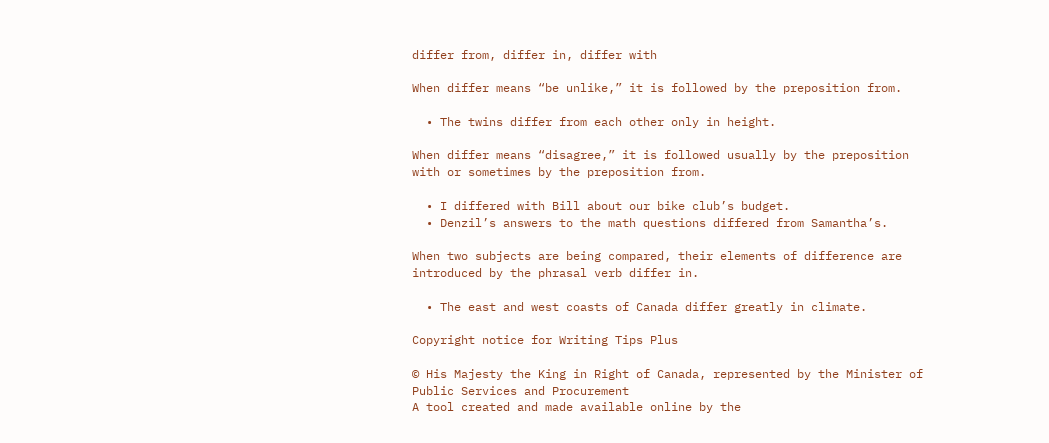differ from, differ in, differ with

When differ means “be unlike,” it is followed by the preposition from.

  • The twins differ from each other only in height.

When differ means “disagree,” it is followed usually by the preposition with or sometimes by the preposition from.

  • I differed with Bill about our bike club’s budget.
  • Denzil’s answers to the math questions differed from Samantha’s.

When two subjects are being compared, their elements of difference are introduced by the phrasal verb differ in.

  • The east and west coasts of Canada differ greatly in climate.

Copyright notice for Writing Tips Plus

© His Majesty the King in Right of Canada, represented by the Minister of Public Services and Procurement
A tool created and made available online by the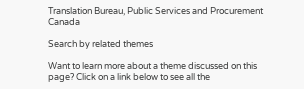Translation Bureau, Public Services and Procurement Canada

Search by related themes

Want to learn more about a theme discussed on this page? Click on a link below to see all the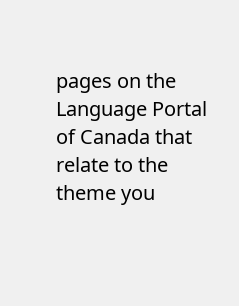pages on the Language Portal of Canada that relate to the theme you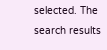selected. The search results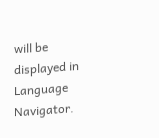will be displayed in Language Navigator.